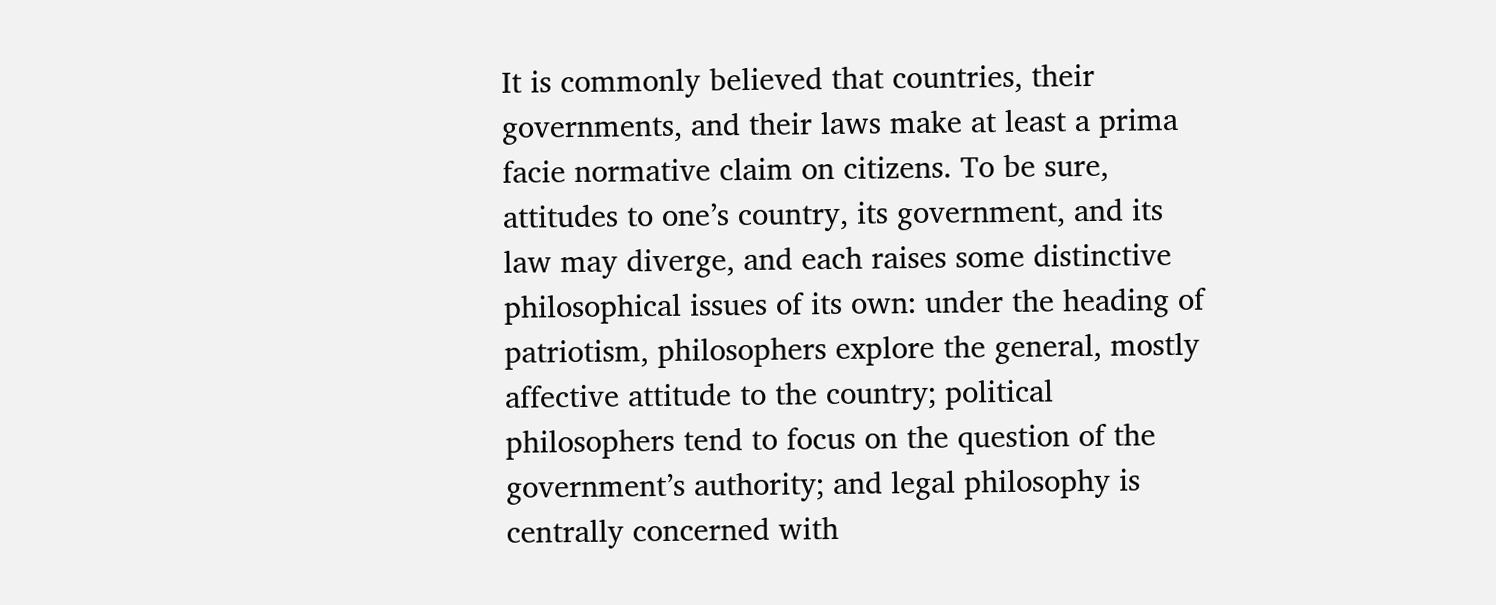It is commonly believed that countries, their governments, and their laws make at least a prima facie normative claim on citizens. To be sure, attitudes to one’s country, its government, and its law may diverge, and each raises some distinctive philosophical issues of its own: under the heading of patriotism, philosophers explore the general, mostly affective attitude to the country; political philosophers tend to focus on the question of the government’s authority; and legal philosophy is centrally concerned with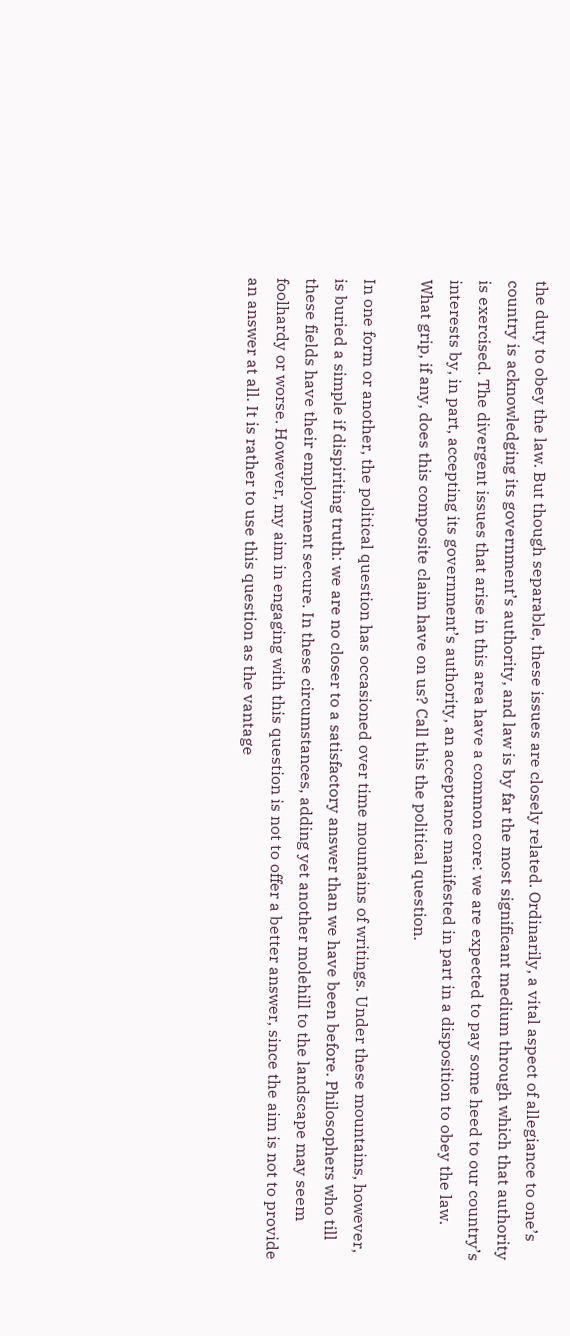the duty to obey the law. But though separable, these issues are closely related. Ordinarily, a vital aspect of allegiance to one’s country is acknowledging its government’s authority, and law is by far the most significant medium through which that authority is exercised. The divergent issues that arise in this area have a common core: we are expected to pay some heed to our country’s interests by, in part, accepting its government’s authority, an acceptance manifested in part in a disposition to obey the law. What grip, if any, does this composite claim have on us? Call this the political question.

In one form or another, the political question has occasioned over time mountains of writings. Under these mountains, however, is buried a simple if dispiriting truth: we are no closer to a satisfactory answer than we have been before. Philosophers who till these fields have their employment secure. In these circumstances, adding yet another molehill to the landscape may seem foolhardy or worse. However, my aim in engaging with this question is not to offer a better answer, since the aim is not to provide an answer at all. It is rather to use this question as the vantage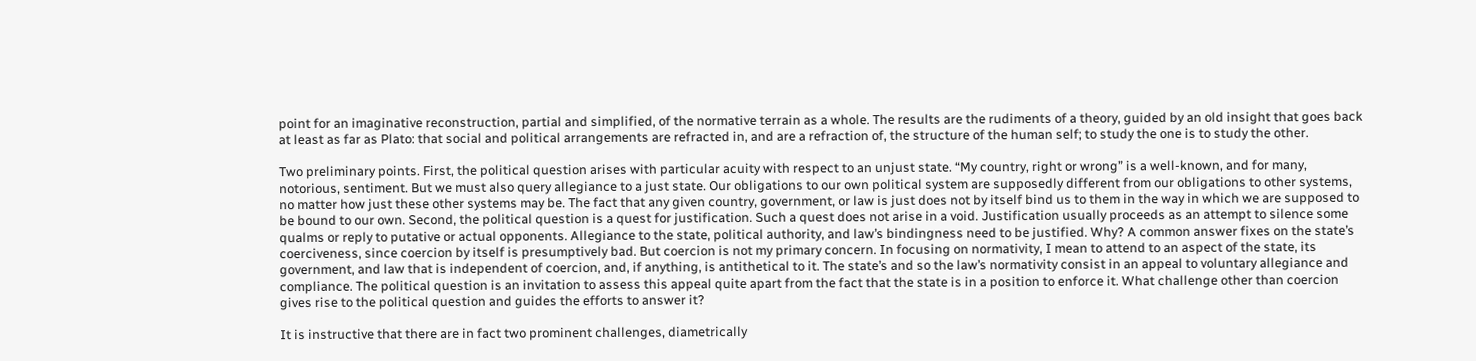point for an imaginative reconstruction, partial and simplified, of the normative terrain as a whole. The results are the rudiments of a theory, guided by an old insight that goes back at least as far as Plato: that social and political arrangements are refracted in, and are a refraction of, the structure of the human self; to study the one is to study the other.

Two preliminary points. First, the political question arises with particular acuity with respect to an unjust state. “My country, right or wrong” is a well-known, and for many, notorious, sentiment. But we must also query allegiance to a just state. Our obligations to our own political system are supposedly different from our obligations to other systems, no matter how just these other systems may be. The fact that any given country, government, or law is just does not by itself bind us to them in the way in which we are supposed to be bound to our own. Second, the political question is a quest for justification. Such a quest does not arise in a void. Justification usually proceeds as an attempt to silence some qualms or reply to putative or actual opponents. Allegiance to the state, political authority, and law’s bindingness need to be justified. Why? A common answer fixes on the state’s coerciveness, since coercion by itself is presumptively bad. But coercion is not my primary concern. In focusing on normativity, I mean to attend to an aspect of the state, its government, and law that is independent of coercion, and, if anything, is antithetical to it. The state’s and so the law’s normativity consist in an appeal to voluntary allegiance and compliance. The political question is an invitation to assess this appeal quite apart from the fact that the state is in a position to enforce it. What challenge other than coercion gives rise to the political question and guides the efforts to answer it?

It is instructive that there are in fact two prominent challenges, diametrically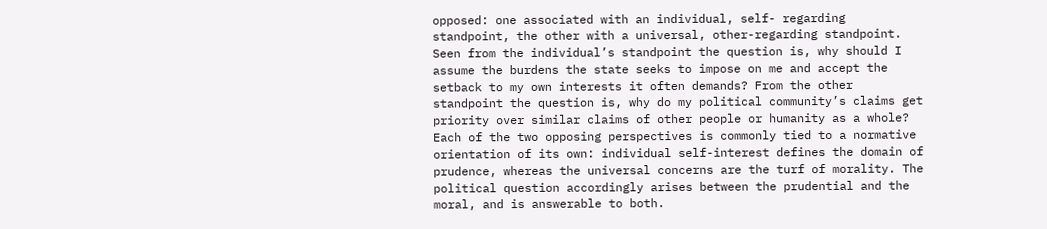opposed: one associated with an individual, self- regarding standpoint, the other with a universal, other-regarding standpoint. Seen from the individual’s standpoint the question is, why should I assume the burdens the state seeks to impose on me and accept the setback to my own interests it often demands? From the other standpoint the question is, why do my political community’s claims get priority over similar claims of other people or humanity as a whole? Each of the two opposing perspectives is commonly tied to a normative orientation of its own: individual self-interest defines the domain of prudence, whereas the universal concerns are the turf of morality. The political question accordingly arises between the prudential and the moral, and is answerable to both.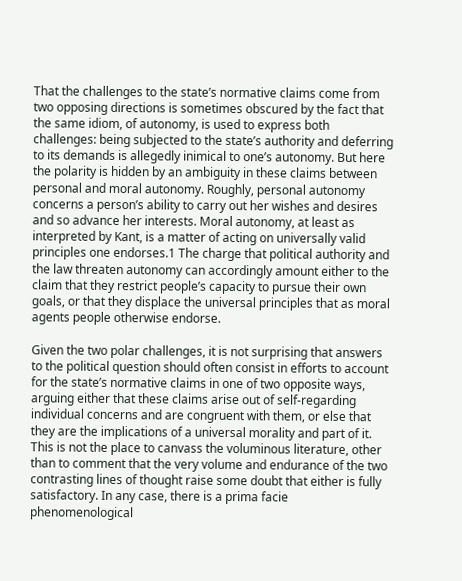That the challenges to the state’s normative claims come from two opposing directions is sometimes obscured by the fact that the same idiom, of autonomy, is used to express both challenges: being subjected to the state’s authority and deferring to its demands is allegedly inimical to one’s autonomy. But here the polarity is hidden by an ambiguity in these claims between personal and moral autonomy. Roughly, personal autonomy concerns a person’s ability to carry out her wishes and desires and so advance her interests. Moral autonomy, at least as interpreted by Kant, is a matter of acting on universally valid principles one endorses.1 The charge that political authority and the law threaten autonomy can accordingly amount either to the claim that they restrict people’s capacity to pursue their own goals, or that they displace the universal principles that as moral agents people otherwise endorse.

Given the two polar challenges, it is not surprising that answers to the political question should often consist in efforts to account for the state’s normative claims in one of two opposite ways, arguing either that these claims arise out of self-regarding individual concerns and are congruent with them, or else that they are the implications of a universal morality and part of it. This is not the place to canvass the voluminous literature, other than to comment that the very volume and endurance of the two contrasting lines of thought raise some doubt that either is fully satisfactory. In any case, there is a prima facie phenomenological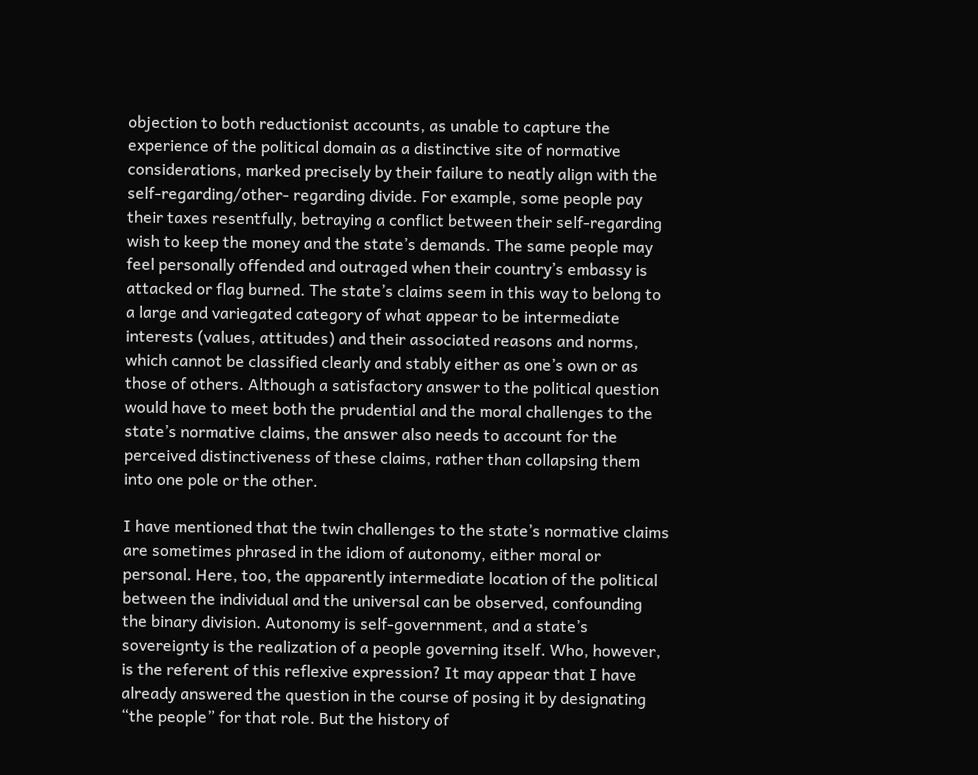objection to both reductionist accounts, as unable to capture the experience of the political domain as a distinctive site of normative considerations, marked precisely by their failure to neatly align with the self-regarding/other- regarding divide. For example, some people pay their taxes resentfully, betraying a conflict between their self-regarding wish to keep the money and the state’s demands. The same people may feel personally offended and outraged when their country’s embassy is attacked or flag burned. The state’s claims seem in this way to belong to a large and variegated category of what appear to be intermediate interests (values, attitudes) and their associated reasons and norms, which cannot be classified clearly and stably either as one’s own or as those of others. Although a satisfactory answer to the political question would have to meet both the prudential and the moral challenges to the state’s normative claims, the answer also needs to account for the perceived distinctiveness of these claims, rather than collapsing them into one pole or the other.

I have mentioned that the twin challenges to the state’s normative claims are sometimes phrased in the idiom of autonomy, either moral or personal. Here, too, the apparently intermediate location of the political between the individual and the universal can be observed, confounding the binary division. Autonomy is self-government, and a state’s sovereignty is the realization of a people governing itself. Who, however, is the referent of this reflexive expression? It may appear that I have already answered the question in the course of posing it by designating “the people” for that role. But the history of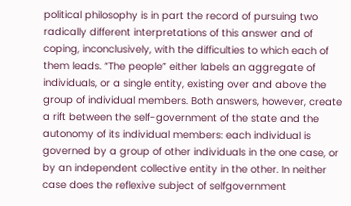political philosophy is in part the record of pursuing two radically different interpretations of this answer and of coping, inconclusively, with the difficulties to which each of them leads. “The people” either labels an aggregate of individuals, or a single entity, existing over and above the group of individual members. Both answers, however, create a rift between the self-government of the state and the autonomy of its individual members: each individual is governed by a group of other individuals in the one case, or by an independent collective entity in the other. In neither case does the reflexive subject of selfgovernment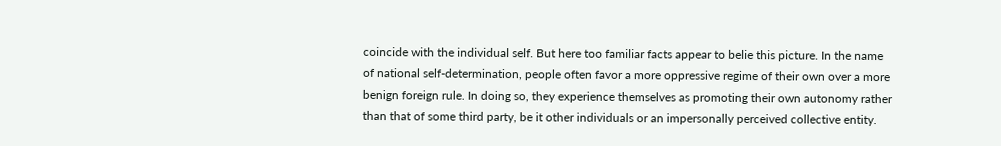coincide with the individual self. But here too familiar facts appear to belie this picture. In the name of national self-determination, people often favor a more oppressive regime of their own over a more benign foreign rule. In doing so, they experience themselves as promoting their own autonomy rather than that of some third party, be it other individuals or an impersonally perceived collective entity.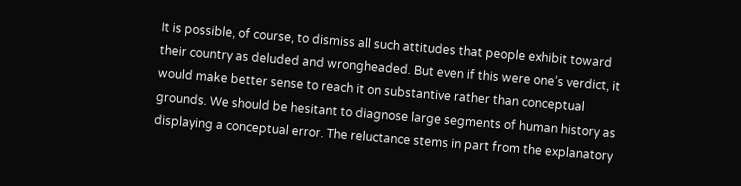It is possible, of course, to dismiss all such attitudes that people exhibit toward their country as deluded and wrongheaded. But even if this were one’s verdict, it would make better sense to reach it on substantive rather than conceptual grounds. We should be hesitant to diagnose large segments of human history as displaying a conceptual error. The reluctance stems in part from the explanatory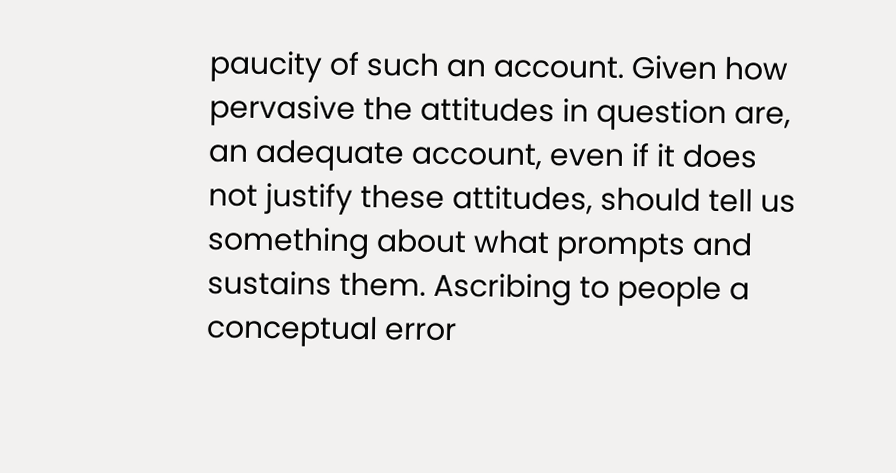paucity of such an account. Given how pervasive the attitudes in question are, an adequate account, even if it does not justify these attitudes, should tell us something about what prompts and sustains them. Ascribing to people a conceptual error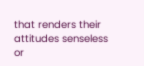that renders their attitudes senseless or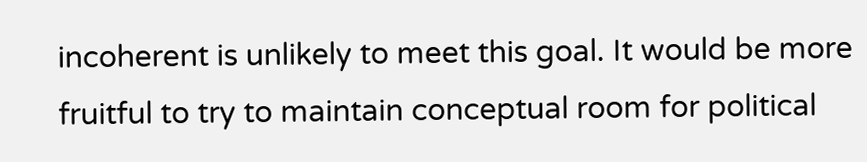incoherent is unlikely to meet this goal. It would be more fruitful to try to maintain conceptual room for political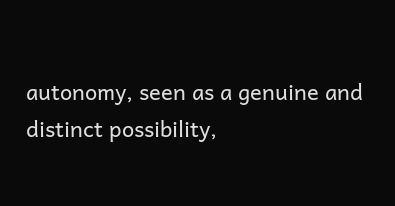autonomy, seen as a genuine and distinct possibility,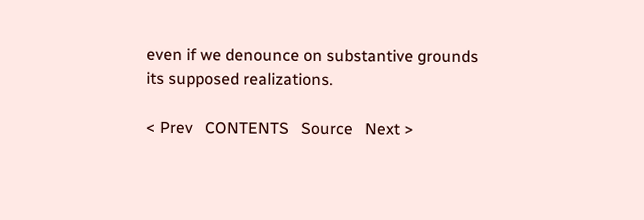even if we denounce on substantive grounds its supposed realizations.

< Prev   CONTENTS   Source   Next >